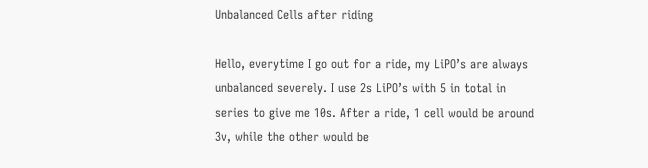Unbalanced Cells after riding

Hello, everytime I go out for a ride, my LiPO’s are always unbalanced severely. I use 2s LiPO’s with 5 in total in series to give me 10s. After a ride, 1 cell would be around 3v, while the other would be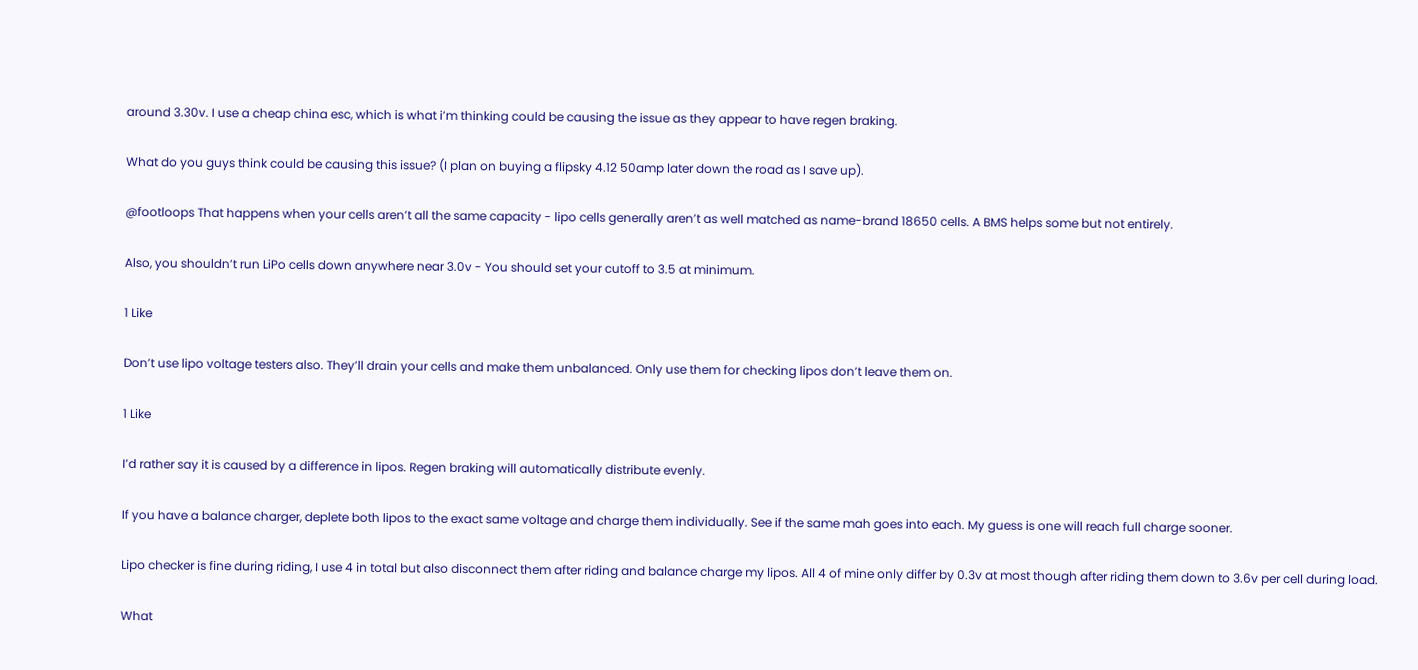around 3.30v. I use a cheap china esc, which is what i’m thinking could be causing the issue as they appear to have regen braking.

What do you guys think could be causing this issue? (I plan on buying a flipsky 4.12 50amp later down the road as I save up).

@footloops That happens when your cells aren’t all the same capacity - lipo cells generally aren’t as well matched as name-brand 18650 cells. A BMS helps some but not entirely.

Also, you shouldn’t run LiPo cells down anywhere near 3.0v - You should set your cutoff to 3.5 at minimum.

1 Like

Don’t use lipo voltage testers also. They’ll drain your cells and make them unbalanced. Only use them for checking lipos don’t leave them on.

1 Like

I’d rather say it is caused by a difference in lipos. Regen braking will automatically distribute evenly.

If you have a balance charger, deplete both lipos to the exact same voltage and charge them individually. See if the same mah goes into each. My guess is one will reach full charge sooner.

Lipo checker is fine during riding, I use 4 in total but also disconnect them after riding and balance charge my lipos. All 4 of mine only differ by 0.3v at most though after riding them down to 3.6v per cell during load.

What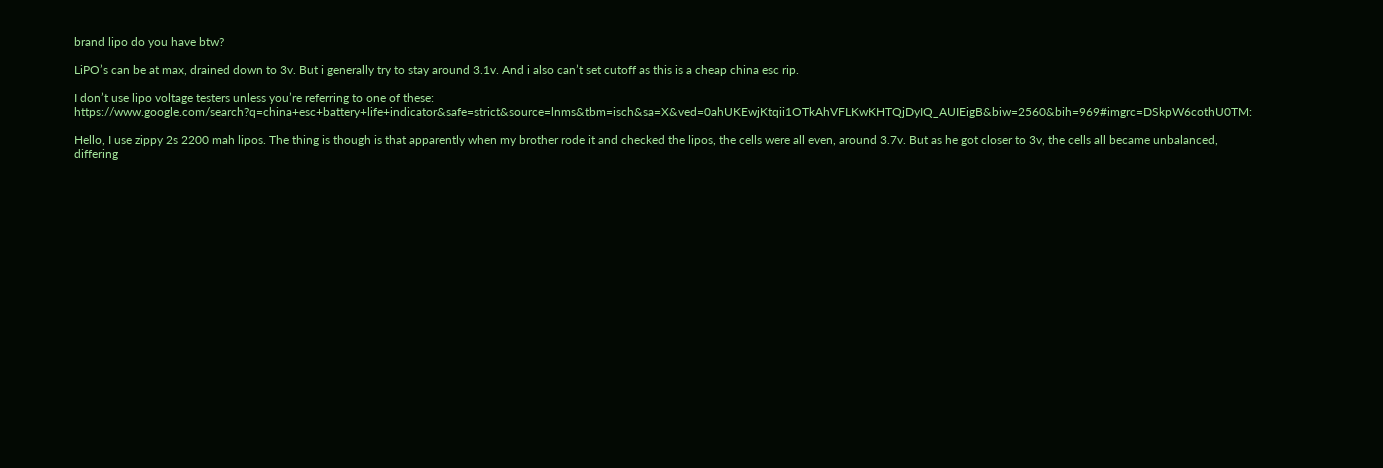brand lipo do you have btw?

LiPO’s can be at max, drained down to 3v. But i generally try to stay around 3.1v. And i also can’t set cutoff as this is a cheap china esc rip.

I don’t use lipo voltage testers unless you’re referring to one of these: https://www.google.com/search?q=china+esc+battery+life+indicator&safe=strict&source=lnms&tbm=isch&sa=X&ved=0ahUKEwjKtqii1OTkAhVFLKwKHTQjDyIQ_AUIEigB&biw=2560&bih=969#imgrc=DSkpW6cothU0TM:

Hello, I use zippy 2s 2200 mah lipos. The thing is though is that apparently when my brother rode it and checked the lipos, the cells were all even, around 3.7v. But as he got closer to 3v, the cells all became unbalanced, differing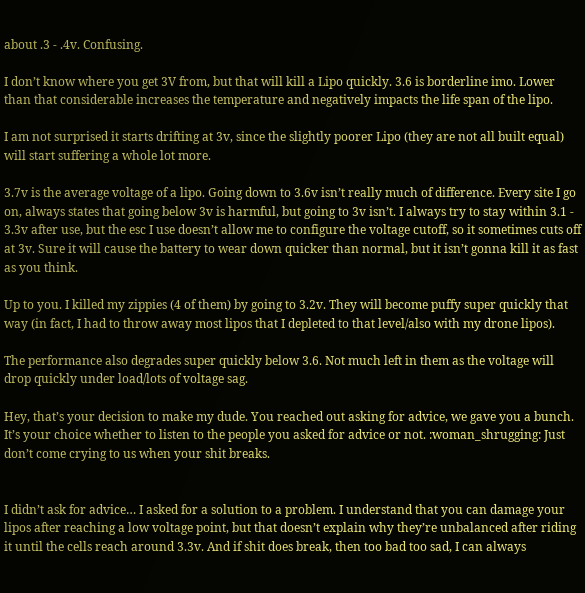about .3 - .4v. Confusing.

I don’t know where you get 3V from, but that will kill a Lipo quickly. 3.6 is borderline imo. Lower than that considerable increases the temperature and negatively impacts the life span of the lipo.

I am not surprised it starts drifting at 3v, since the slightly poorer Lipo (they are not all built equal) will start suffering a whole lot more.

3.7v is the average voltage of a lipo. Going down to 3.6v isn’t really much of difference. Every site I go on, always states that going below 3v is harmful, but going to 3v isn’t. I always try to stay within 3.1 - 3.3v after use, but the esc I use doesn’t allow me to configure the voltage cutoff, so it sometimes cuts off at 3v. Sure it will cause the battery to wear down quicker than normal, but it isn’t gonna kill it as fast as you think.

Up to you. I killed my zippies (4 of them) by going to 3.2v. They will become puffy super quickly that way (in fact, I had to throw away most lipos that I depleted to that level/also with my drone lipos).

The performance also degrades super quickly below 3.6. Not much left in them as the voltage will drop quickly under load/lots of voltage sag.

Hey, that’s your decision to make my dude. You reached out asking for advice, we gave you a bunch. It’s your choice whether to listen to the people you asked for advice or not. :woman_shrugging: Just don’t come crying to us when your shit breaks.


I didn’t ask for advice… I asked for a solution to a problem. I understand that you can damage your lipos after reaching a low voltage point, but that doesn’t explain why they’re unbalanced after riding it until the cells reach around 3.3v. And if shit does break, then too bad too sad, I can always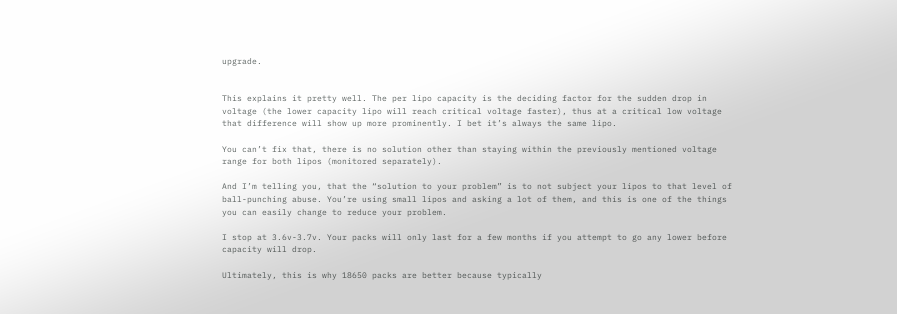upgrade.


This explains it pretty well. The per lipo capacity is the deciding factor for the sudden drop in voltage (the lower capacity lipo will reach critical voltage faster), thus at a critical low voltage that difference will show up more prominently. I bet it’s always the same lipo.

You can’t fix that, there is no solution other than staying within the previously mentioned voltage range for both lipos (monitored separately).

And I’m telling you, that the “solution to your problem” is to not subject your lipos to that level of ball-punching abuse. You’re using small lipos and asking a lot of them, and this is one of the things you can easily change to reduce your problem.

I stop at 3.6v-3.7v. Your packs will only last for a few months if you attempt to go any lower before capacity will drop.

Ultimately, this is why 18650 packs are better because typically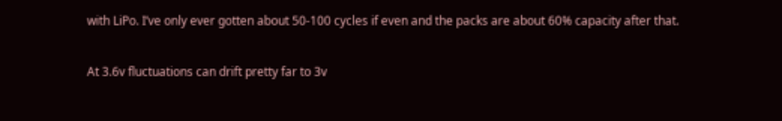with LiPo. I’ve only ever gotten about 50-100 cycles if even and the packs are about 60% capacity after that.

At 3.6v fluctuations can drift pretty far to 3v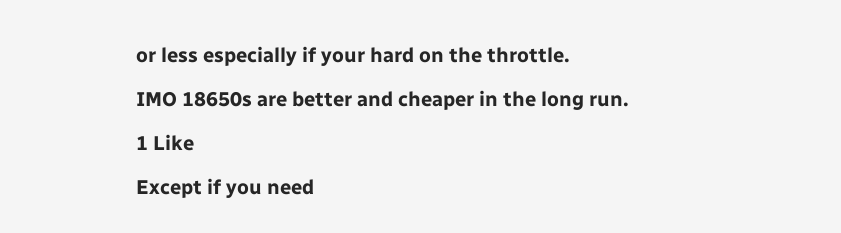or less especially if your hard on the throttle.

IMO 18650s are better and cheaper in the long run.

1 Like

Except if you need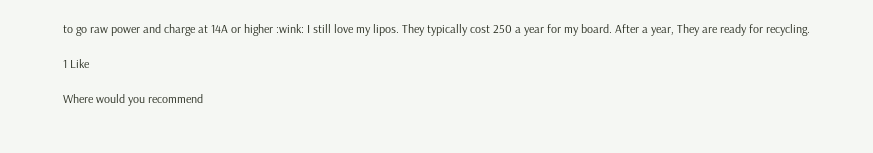to go raw power and charge at 14A or higher :wink: I still love my lipos. They typically cost 250 a year for my board. After a year, They are ready for recycling.

1 Like

Where would you recommend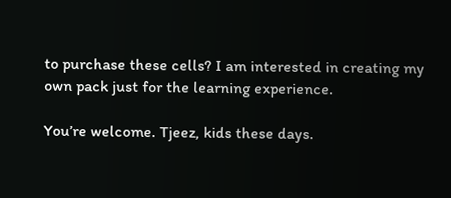to purchase these cells? I am interested in creating my own pack just for the learning experience.

You’re welcome. Tjeez, kids these days.